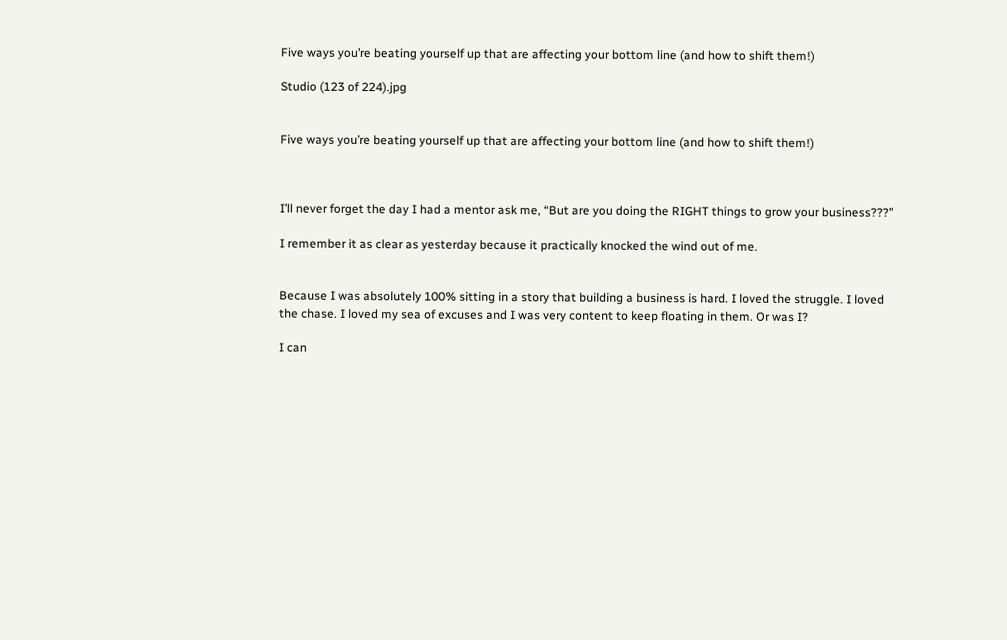Five ways you’re beating yourself up that are affecting your bottom line (and how to shift them!)

Studio (123 of 224).jpg


Five ways you’re beating yourself up that are affecting your bottom line (and how to shift them!)



I’ll never forget the day I had a mentor ask me, “But are you doing the RIGHT things to grow your business???”

I remember it as clear as yesterday because it practically knocked the wind out of me.


Because I was absolutely 100% sitting in a story that building a business is hard. I loved the struggle. I loved the chase. I loved my sea of excuses and I was very content to keep floating in them. Or was I?

I can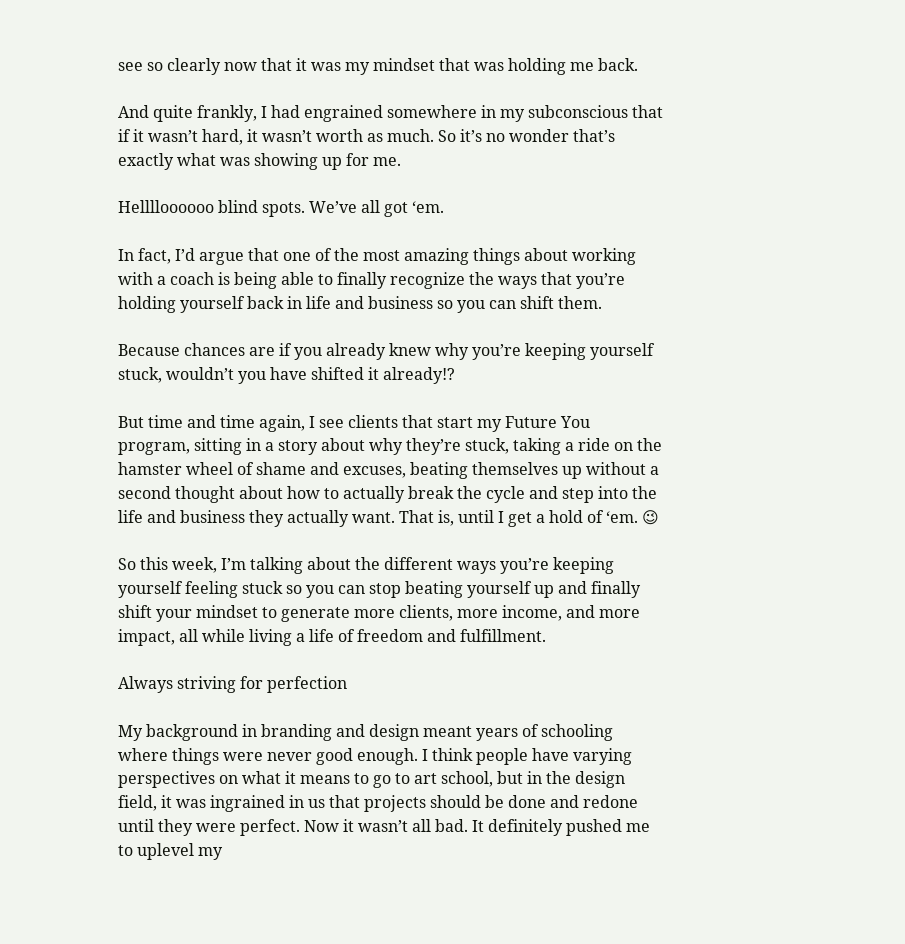see so clearly now that it was my mindset that was holding me back.

And quite frankly, I had engrained somewhere in my subconscious that if it wasn’t hard, it wasn’t worth as much. So it’s no wonder that’s exactly what was showing up for me.

Helllloooooo blind spots. We’ve all got ‘em.

In fact, I’d argue that one of the most amazing things about working with a coach is being able to finally recognize the ways that you’re holding yourself back in life and business so you can shift them.

Because chances are if you already knew why you’re keeping yourself stuck, wouldn’t you have shifted it already!?

But time and time again, I see clients that start my Future You program, sitting in a story about why they’re stuck, taking a ride on the hamster wheel of shame and excuses, beating themselves up without a second thought about how to actually break the cycle and step into the life and business they actually want. That is, until I get a hold of ‘em. 😉

So this week, I’m talking about the different ways you’re keeping yourself feeling stuck so you can stop beating yourself up and finally shift your mindset to generate more clients, more income, and more impact, all while living a life of freedom and fulfillment.

Always striving for perfection

My background in branding and design meant years of schooling where things were never good enough. I think people have varying perspectives on what it means to go to art school, but in the design field, it was ingrained in us that projects should be done and redone until they were perfect. Now it wasn’t all bad. It definitely pushed me to uplevel my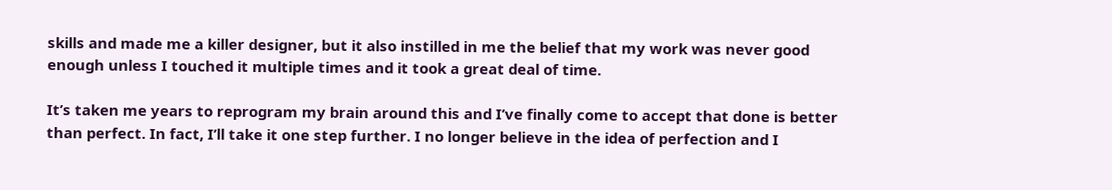skills and made me a killer designer, but it also instilled in me the belief that my work was never good enough unless I touched it multiple times and it took a great deal of time.

It’s taken me years to reprogram my brain around this and I’ve finally come to accept that done is better than perfect. In fact, I’ll take it one step further. I no longer believe in the idea of perfection and I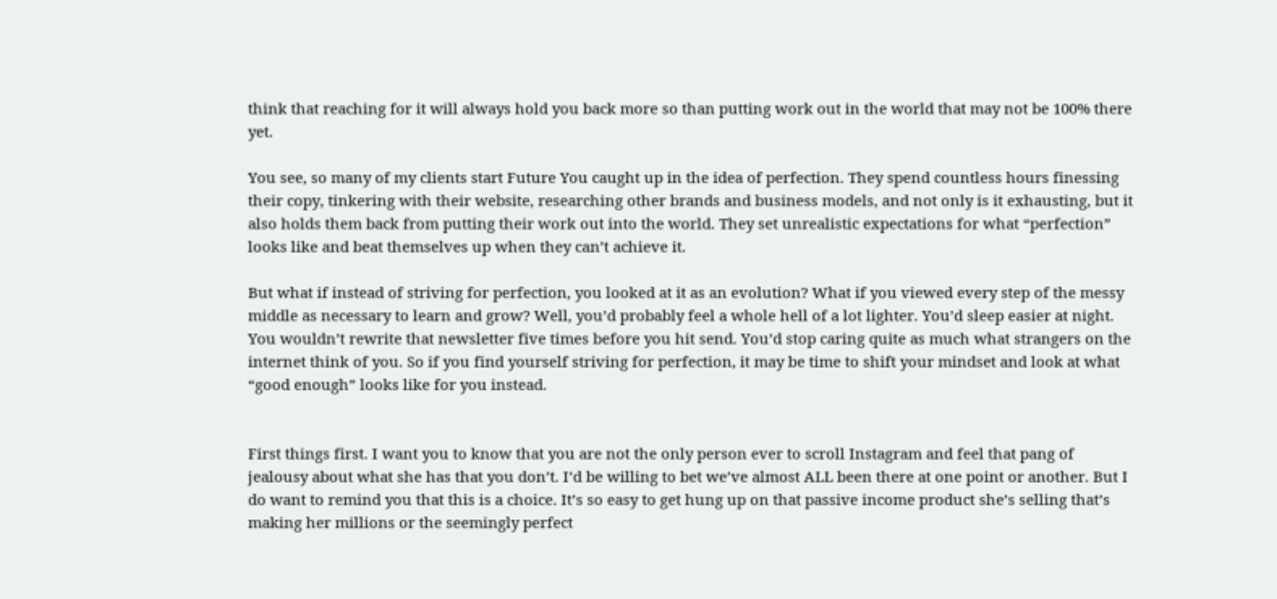think that reaching for it will always hold you back more so than putting work out in the world that may not be 100% there yet.

You see, so many of my clients start Future You caught up in the idea of perfection. They spend countless hours finessing their copy, tinkering with their website, researching other brands and business models, and not only is it exhausting, but it also holds them back from putting their work out into the world. They set unrealistic expectations for what “perfection” looks like and beat themselves up when they can’t achieve it.

But what if instead of striving for perfection, you looked at it as an evolution? What if you viewed every step of the messy middle as necessary to learn and grow? Well, you’d probably feel a whole hell of a lot lighter. You’d sleep easier at night. You wouldn’t rewrite that newsletter five times before you hit send. You’d stop caring quite as much what strangers on the internet think of you. So if you find yourself striving for perfection, it may be time to shift your mindset and look at what “good enough” looks like for you instead.


First things first. I want you to know that you are not the only person ever to scroll Instagram and feel that pang of jealousy about what she has that you don’t. I’d be willing to bet we’ve almost ALL been there at one point or another. But I do want to remind you that this is a choice. It’s so easy to get hung up on that passive income product she’s selling that’s making her millions or the seemingly perfect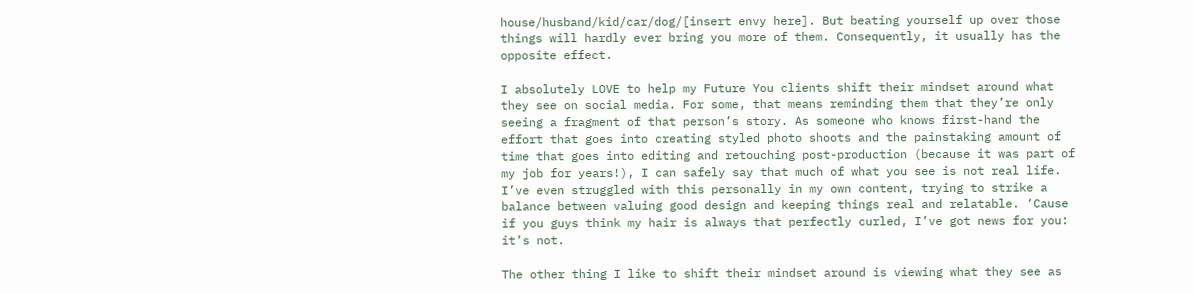house/husband/kid/car/dog/[insert envy here]. But beating yourself up over those things will hardly ever bring you more of them. Consequently, it usually has the opposite effect.

I absolutely LOVE to help my Future You clients shift their mindset around what they see on social media. For some, that means reminding them that they’re only seeing a fragment of that person’s story. As someone who knows first-hand the effort that goes into creating styled photo shoots and the painstaking amount of time that goes into editing and retouching post-production (because it was part of my job for years!), I can safely say that much of what you see is not real life. I’ve even struggled with this personally in my own content, trying to strike a balance between valuing good design and keeping things real and relatable. ‘Cause if you guys think my hair is always that perfectly curled, I’ve got news for you: it’s not.

The other thing I like to shift their mindset around is viewing what they see as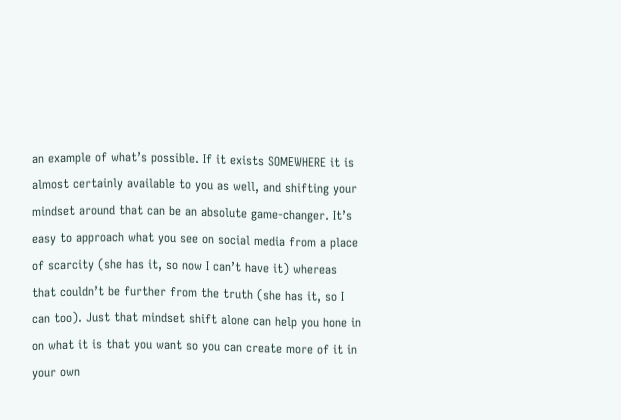an example of what’s possible. If it exists SOMEWHERE it is almost certainly available to you as well, and shifting your mindset around that can be an absolute game-changer. It’s easy to approach what you see on social media from a place of scarcity (she has it, so now I can’t have it) whereas that couldn’t be further from the truth (she has it, so I can too). Just that mindset shift alone can help you hone in on what it is that you want so you can create more of it in your own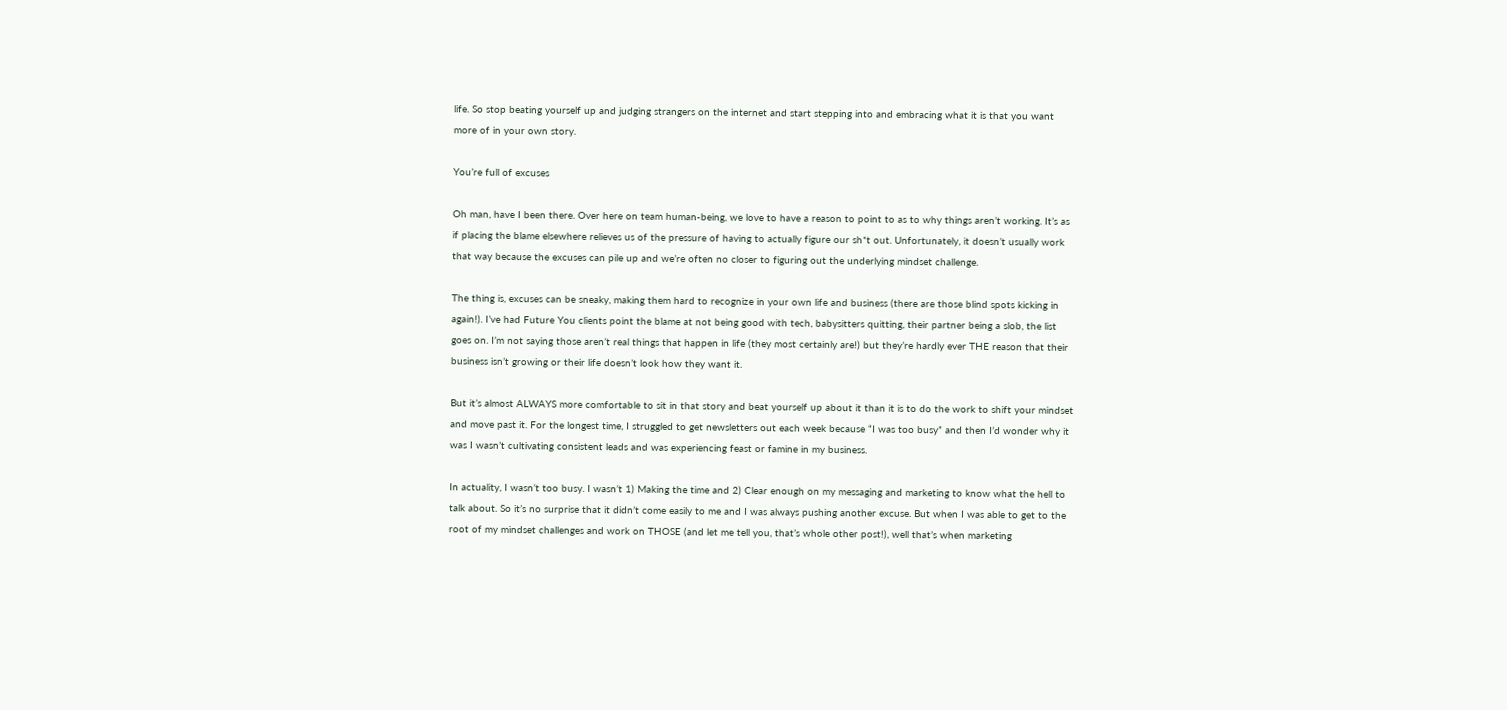life. So stop beating yourself up and judging strangers on the internet and start stepping into and embracing what it is that you want more of in your own story.

You’re full of excuses

Oh man, have I been there. Over here on team human-being, we love to have a reason to point to as to why things aren’t working. It’s as if placing the blame elsewhere relieves us of the pressure of having to actually figure our sh*t out. Unfortunately, it doesn’t usually work that way because the excuses can pile up and we’re often no closer to figuring out the underlying mindset challenge.

The thing is, excuses can be sneaky, making them hard to recognize in your own life and business (there are those blind spots kicking in again!). I’ve had Future You clients point the blame at not being good with tech, babysitters quitting, their partner being a slob, the list goes on. I’m not saying those aren’t real things that happen in life (they most certainly are!) but they’re hardly ever THE reason that their business isn’t growing or their life doesn’t look how they want it.

But it’s almost ALWAYS more comfortable to sit in that story and beat yourself up about it than it is to do the work to shift your mindset and move past it. For the longest time, I struggled to get newsletters out each week because “I was too busy” and then I’d wonder why it was I wasn’t cultivating consistent leads and was experiencing feast or famine in my business.

In actuality, I wasn’t too busy. I wasn’t 1) Making the time and 2) Clear enough on my messaging and marketing to know what the hell to talk about. So it’s no surprise that it didn’t come easily to me and I was always pushing another excuse. But when I was able to get to the root of my mindset challenges and work on THOSE (and let me tell you, that’s whole other post!), well that’s when marketing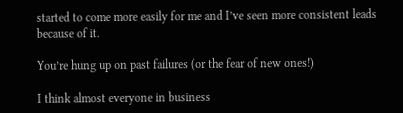started to come more easily for me and I’ve seen more consistent leads because of it.

You’re hung up on past failures (or the fear of new ones!)

I think almost everyone in business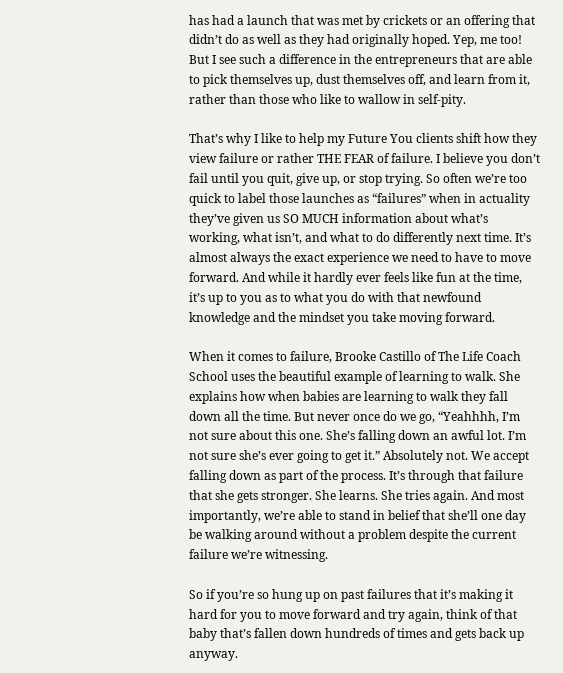has had a launch that was met by crickets or an offering that didn’t do as well as they had originally hoped. Yep, me too! But I see such a difference in the entrepreneurs that are able to pick themselves up, dust themselves off, and learn from it, rather than those who like to wallow in self-pity.

That’s why I like to help my Future You clients shift how they view failure or rather THE FEAR of failure. I believe you don’t fail until you quit, give up, or stop trying. So often we’re too quick to label those launches as “failures” when in actuality they’ve given us SO MUCH information about what’s working, what isn’t, and what to do differently next time. It’s almost always the exact experience we need to have to move forward. And while it hardly ever feels like fun at the time, it’s up to you as to what you do with that newfound knowledge and the mindset you take moving forward.

When it comes to failure, Brooke Castillo of The Life Coach School uses the beautiful example of learning to walk. She explains how when babies are learning to walk they fall down all the time. But never once do we go, “Yeahhhh, I’m not sure about this one. She’s falling down an awful lot. I’m not sure she’s ever going to get it.” Absolutely not. We accept falling down as part of the process. It’s through that failure that she gets stronger. She learns. She tries again. And most importantly, we’re able to stand in belief that she’ll one day be walking around without a problem despite the current failure we’re witnessing.

So if you’re so hung up on past failures that it’s making it hard for you to move forward and try again, think of that baby that’s fallen down hundreds of times and gets back up anyway.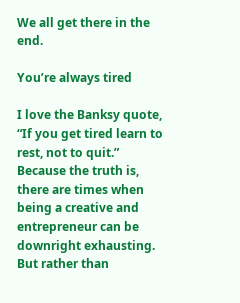We all get there in the end.

You’re always tired

I love the Banksy quote, “If you get tired learn to rest, not to quit.” Because the truth is, there are times when being a creative and entrepreneur can be downright exhausting. But rather than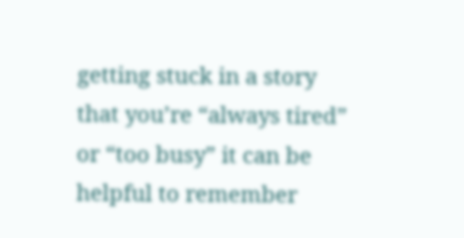getting stuck in a story that you’re “always tired” or “too busy” it can be helpful to remember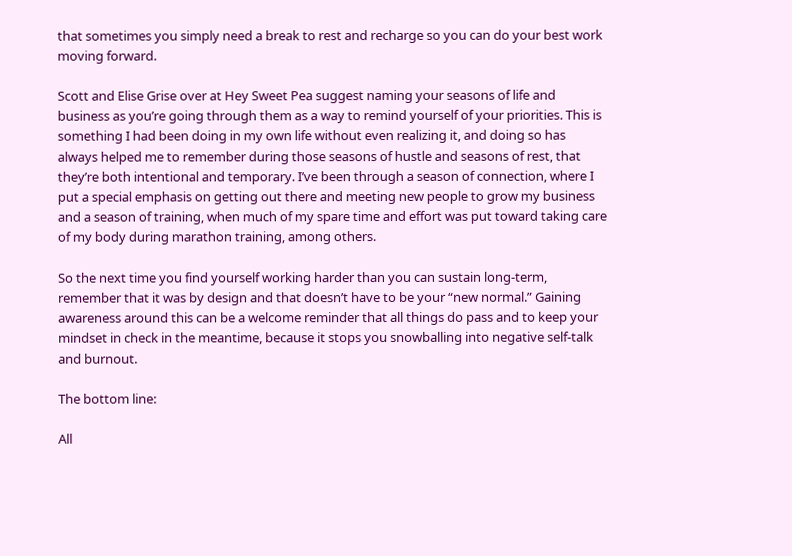that sometimes you simply need a break to rest and recharge so you can do your best work moving forward.

Scott and Elise Grise over at Hey Sweet Pea suggest naming your seasons of life and business as you’re going through them as a way to remind yourself of your priorities. This is something I had been doing in my own life without even realizing it, and doing so has always helped me to remember during those seasons of hustle and seasons of rest, that they’re both intentional and temporary. I’ve been through a season of connection, where I put a special emphasis on getting out there and meeting new people to grow my business and a season of training, when much of my spare time and effort was put toward taking care of my body during marathon training, among others.

So the next time you find yourself working harder than you can sustain long-term, remember that it was by design and that doesn’t have to be your “new normal.” Gaining awareness around this can be a welcome reminder that all things do pass and to keep your mindset in check in the meantime, because it stops you snowballing into negative self-talk and burnout.

The bottom line:

All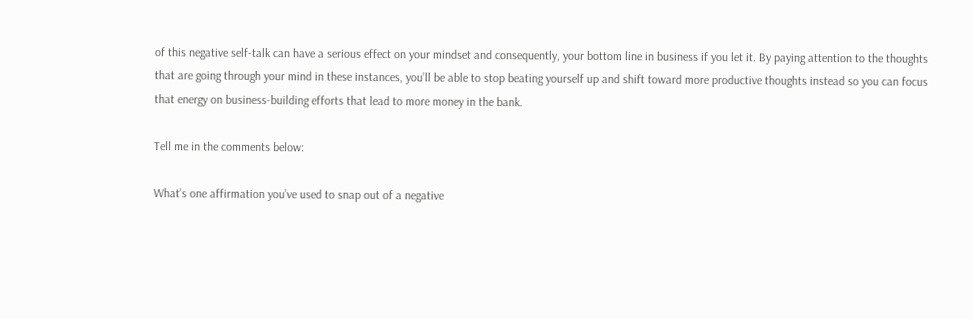of this negative self-talk can have a serious effect on your mindset and consequently, your bottom line in business if you let it. By paying attention to the thoughts that are going through your mind in these instances, you’ll be able to stop beating yourself up and shift toward more productive thoughts instead so you can focus that energy on business-building efforts that lead to more money in the bank.

Tell me in the comments below:

What’s one affirmation you’ve used to snap out of a negative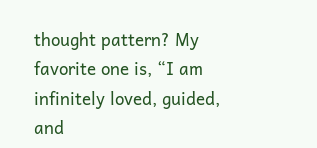thought pattern? My favorite one is, “I am infinitely loved, guided, and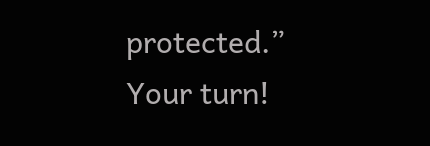protected.” Your turn!